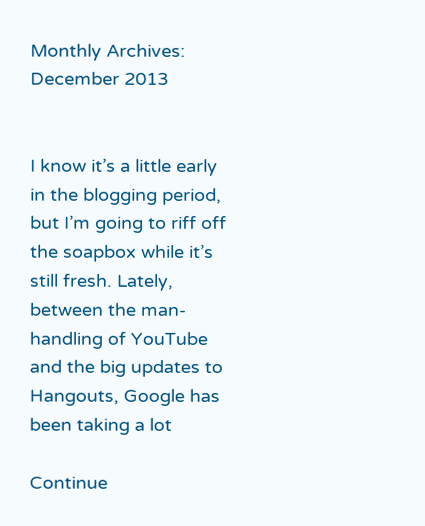Monthly Archives: December 2013


I know it’s a little early in the blogging period, but I’m going to riff off the soapbox while it’s still fresh. Lately, between the man-handling of YouTube and the big updates to Hangouts, Google has been taking a lot

Continue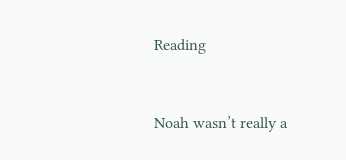Reading


Noah wasn’t really a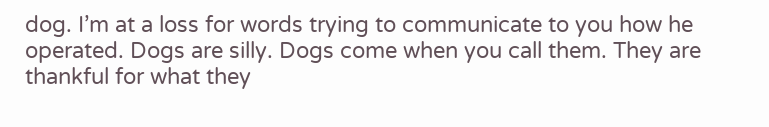dog. I’m at a loss for words trying to communicate to you how he operated. Dogs are silly. Dogs come when you call them. They are thankful for what they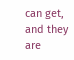can get, and they are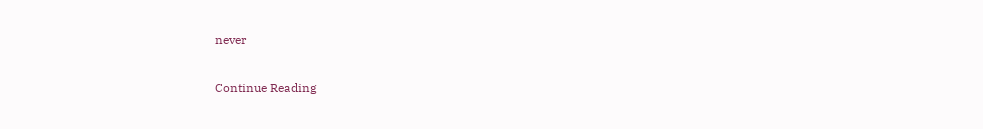never

Continue Reading